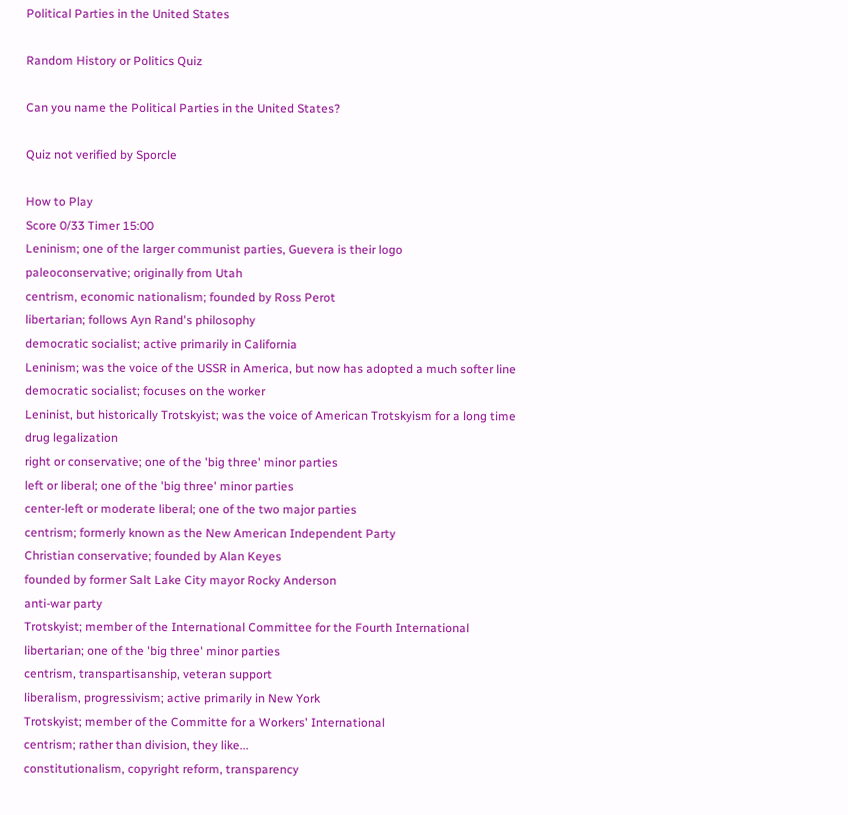Political Parties in the United States

Random History or Politics Quiz

Can you name the Political Parties in the United States?

Quiz not verified by Sporcle

How to Play
Score 0/33 Timer 15:00
Leninism; one of the larger communist parties, Guevera is their logo
paleoconservative; originally from Utah
centrism, economic nationalism; founded by Ross Perot
libertarian; follows Ayn Rand's philosophy
democratic socialist; active primarily in California
Leninism; was the voice of the USSR in America, but now has adopted a much softer line
democratic socialist; focuses on the worker
Leninist, but historically Trotskyist; was the voice of American Trotskyism for a long time
drug legalization
right or conservative; one of the 'big three' minor parties
left or liberal; one of the 'big three' minor parties
center-left or moderate liberal; one of the two major parties
centrism; formerly known as the New American Independent Party
Christian conservative; founded by Alan Keyes
founded by former Salt Lake City mayor Rocky Anderson
anti-war party
Trotskyist; member of the International Committee for the Fourth International
libertarian; one of the 'big three' minor parties
centrism, transpartisanship, veteran support
liberalism, progressivism; active primarily in New York
Trotskyist; member of the Committe for a Workers' International
centrism; rather than division, they like...
constitutionalism, copyright reform, transparency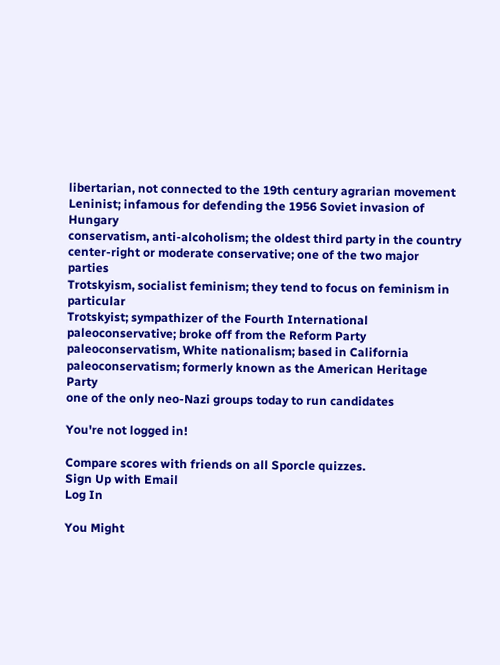libertarian, not connected to the 19th century agrarian movement
Leninist; infamous for defending the 1956 Soviet invasion of Hungary
conservatism, anti-alcoholism; the oldest third party in the country
center-right or moderate conservative; one of the two major parties
Trotskyism, socialist feminism; they tend to focus on feminism in particular
Trotskyist; sympathizer of the Fourth International
paleoconservative; broke off from the Reform Party
paleoconservatism, White nationalism; based in California
paleoconservatism; formerly known as the American Heritage Party
one of the only neo-Nazi groups today to run candidates

You're not logged in!

Compare scores with friends on all Sporcle quizzes.
Sign Up with Email
Log In

You Might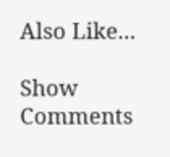Also Like...

Show Comments